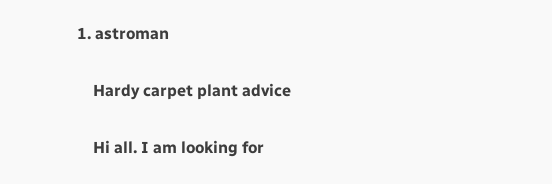1. astroman

    Hardy carpet plant advice

    Hi all. I am looking for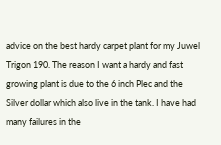advice on the best hardy carpet plant for my Juwel Trigon 190. The reason I want a hardy and fast growing plant is due to the 6 inch Plec and the Silver dollar which also live in the tank. I have had many failures in the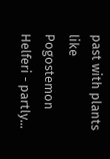past with plants like Pogostemon Helferi - partly...